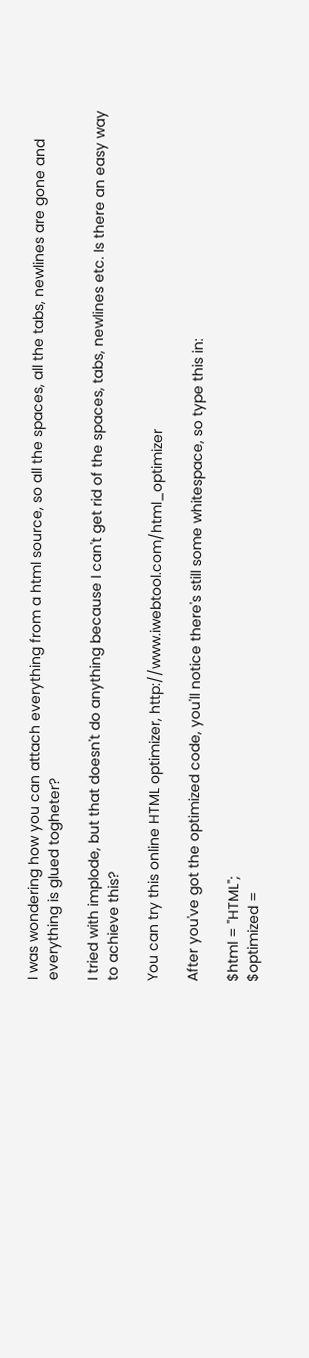I was wondering how you can attach everything from a html source, so all the spaces, all the tabs, newlines are gone and everything is glued togheter?

I tried with implode, but that doesn't do anything because I can't get rid of the spaces, tabs, newlines etc. Is there an easy way to achieve this?

You can try this online HTML optimizer, http://www.iwebtool.com/html_optimizer

After you've got the optimized code, you'll notice there's still some whitespace, so type this in:

$html = "HTML";
$optimized =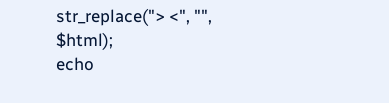str_replace("> <", "", $html);
echo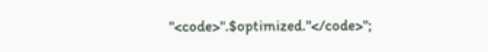"<code>".$optimized."</code>";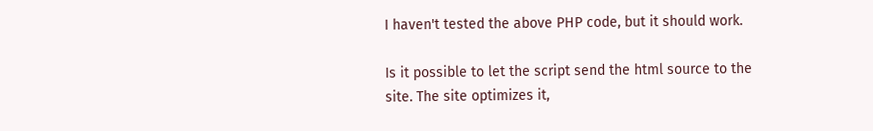I haven't tested the above PHP code, but it should work.

Is it possible to let the script send the html source to the site. The site optimizes it,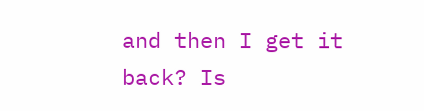and then I get it back? Is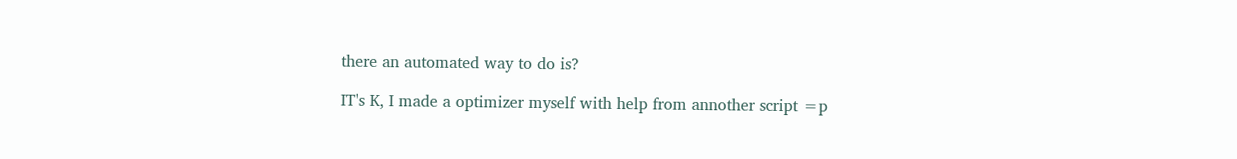there an automated way to do is?

IT's K, I made a optimizer myself with help from annother script =p